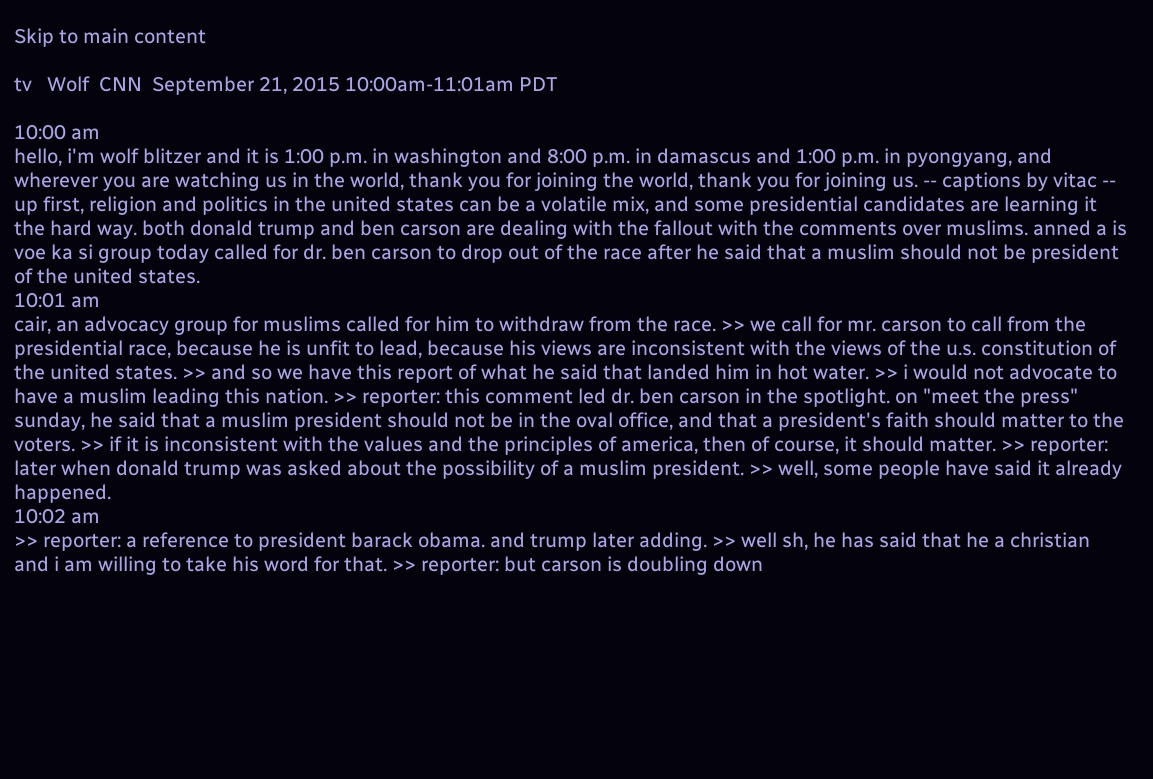Skip to main content

tv   Wolf  CNN  September 21, 2015 10:00am-11:01am PDT

10:00 am
hello, i'm wolf blitzer and it is 1:00 p.m. in washington and 8:00 p.m. in damascus and 1:00 p.m. in pyongyang, and wherever you are watching us in the world, thank you for joining the world, thank you for joining us. -- captions by vitac -- up first, religion and politics in the united states can be a volatile mix, and some presidential candidates are learning it the hard way. both donald trump and ben carson are dealing with the fallout with the comments over muslims. anned a is voe ka si group today called for dr. ben carson to drop out of the race after he said that a muslim should not be president of the united states.
10:01 am
cair, an advocacy group for muslims called for him to withdraw from the race. >> we call for mr. carson to call from the presidential race, because he is unfit to lead, because his views are inconsistent with the views of the u.s. constitution of the united states. >> and so we have this report of what he said that landed him in hot water. >> i would not advocate to have a muslim leading this nation. >> reporter: this comment led dr. ben carson in the spotlight. on "meet the press" sunday, he said that a muslim president should not be in the oval office, and that a president's faith should matter to the voters. >> if it is inconsistent with the values and the principles of america, then of course, it should matter. >> reporter: later when donald trump was asked about the possibility of a muslim president. >> well, some people have said it already happened.
10:02 am
>> reporter: a reference to president barack obama. and trump later adding. >> well sh, he has said that he a christian and i am willing to take his word for that. >> reporter: but carson is doubling down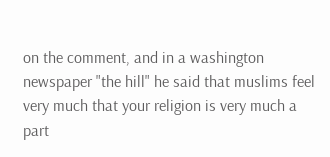on the comment, and in a washington newspaper "the hill" he said that muslims feel very much that your religion is very much a part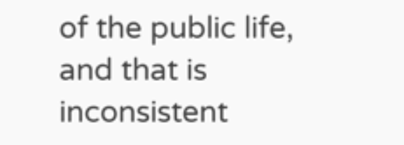of the public life, and that is inconsistent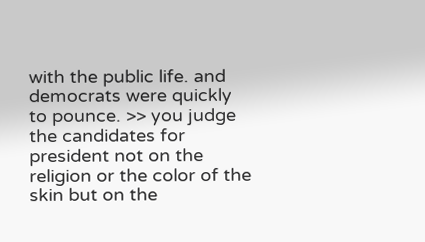with the public life. and democrats were quickly to pounce. >> you judge the candidates for president not on the religion or the color of the skin but on the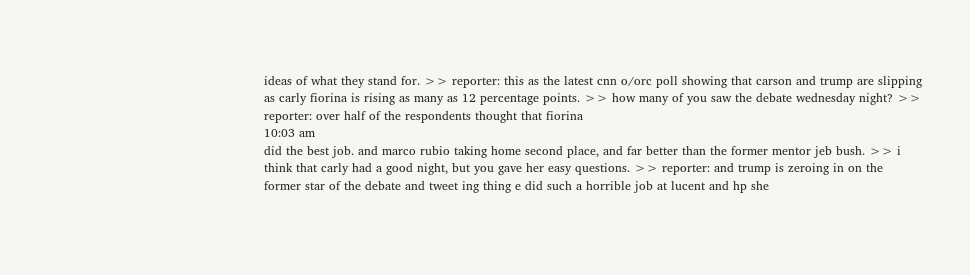ideas of what they stand for. >> reporter: this as the latest cnn o/orc poll showing that carson and trump are slipping as carly fiorina is rising as many as 12 percentage points. >> how many of you saw the debate wednesday night? >> reporter: over half of the respondents thought that fiorina
10:03 am
did the best job. and marco rubio taking home second place, and far better than the former mentor jeb bush. >> i think that carly had a good night, but you gave her easy questions. >> reporter: and trump is zeroing in on the former star of the debate and tweet ing thing e did such a horrible job at lucent and hp she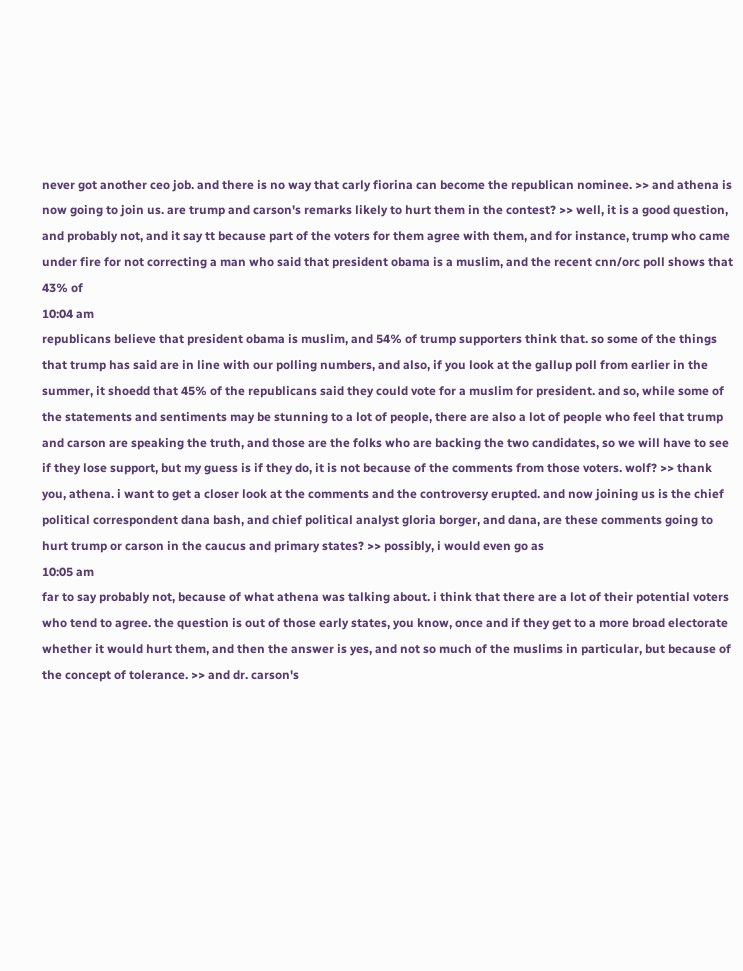never got another ceo job. and there is no way that carly fiorina can become the republican nominee. >> and athena is now going to join us. are trump and carson's remarks likely to hurt them in the contest? >> well, it is a good question, and probably not, and it say tt because part of the voters for them agree with them, and for instance, trump who came under fire for not correcting a man who said that president obama is a muslim, and the recent cnn/orc poll shows that 43% of
10:04 am
republicans believe that president obama is muslim, and 54% of trump supporters think that. so some of the things that trump has said are in line with our polling numbers, and also, if you look at the gallup poll from earlier in the summer, it shoedd that 45% of the republicans said they could vote for a muslim for president. and so, while some of the statements and sentiments may be stunning to a lot of people, there are also a lot of people who feel that trump and carson are speaking the truth, and those are the folks who are backing the two candidates, so we will have to see if they lose support, but my guess is if they do, it is not because of the comments from those voters. wolf? >> thank you, athena. i want to get a closer look at the comments and the controversy erupted. and now joining us is the chief political correspondent dana bash, and chief political analyst gloria borger, and dana, are these comments going to hurt trump or carson in the caucus and primary states? >> possibly, i would even go as
10:05 am
far to say probably not, because of what athena was talking about. i think that there are a lot of their potential voters who tend to agree. the question is out of those early states, you know, once and if they get to a more broad electorate whether it would hurt them, and then the answer is yes, and not so much of the muslims in particular, but because of the concept of tolerance. >> and dr. carson's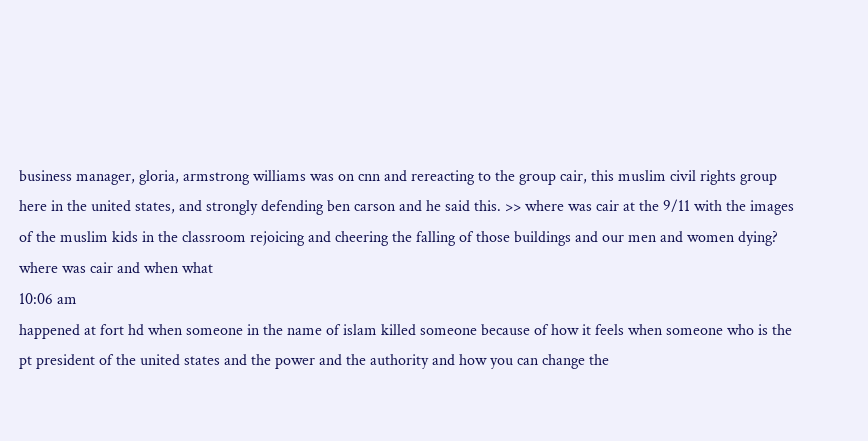business manager, gloria, armstrong williams was on cnn and rereacting to the group cair, this muslim civil rights group here in the united states, and strongly defending ben carson and he said this. >> where was cair at the 9/11 with the images of the muslim kids in the classroom rejoicing and cheering the falling of those buildings and our men and women dying? where was cair and when what
10:06 am
happened at fort hd when someone in the name of islam killed someone because of how it feels when someone who is the pt president of the united states and the power and the authority and how you can change the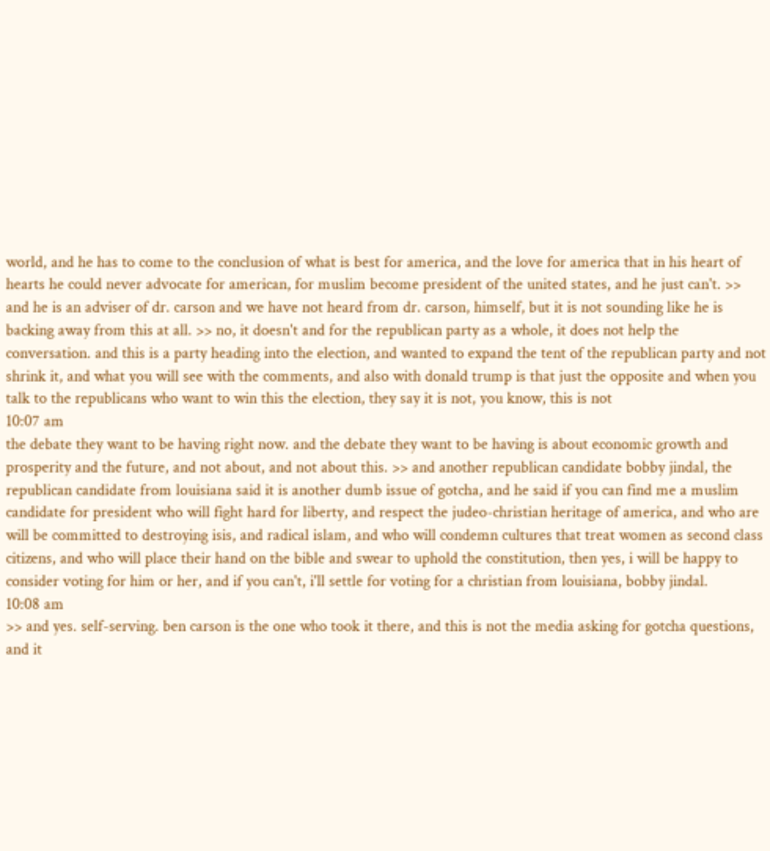world, and he has to come to the conclusion of what is best for america, and the love for america that in his heart of hearts he could never advocate for american, for muslim become president of the united states, and he just can't. >> and he is an adviser of dr. carson and we have not heard from dr. carson, himself, but it is not sounding like he is backing away from this at all. >> no, it doesn't and for the republican party as a whole, it does not help the conversation. and this is a party heading into the election, and wanted to expand the tent of the republican party and not shrink it, and what you will see with the comments, and also with donald trump is that just the opposite and when you talk to the republicans who want to win this the election, they say it is not, you know, this is not
10:07 am
the debate they want to be having right now. and the debate they want to be having is about economic growth and prosperity and the future, and not about, and not about this. >> and another republican candidate bobby jindal, the republican candidate from louisiana said it is another dumb issue of gotcha, and he said if you can find me a muslim candidate for president who will fight hard for liberty, and respect the judeo-christian heritage of america, and who are will be committed to destroying isis, and radical islam, and who will condemn cultures that treat women as second class citizens, and who will place their hand on the bible and swear to uphold the constitution, then yes, i will be happy to consider voting for him or her, and if you can't, i'll settle for voting for a christian from louisiana, bobby jindal.
10:08 am
>> and yes. self-serving. ben carson is the one who took it there, and this is not the media asking for gotcha questions, and it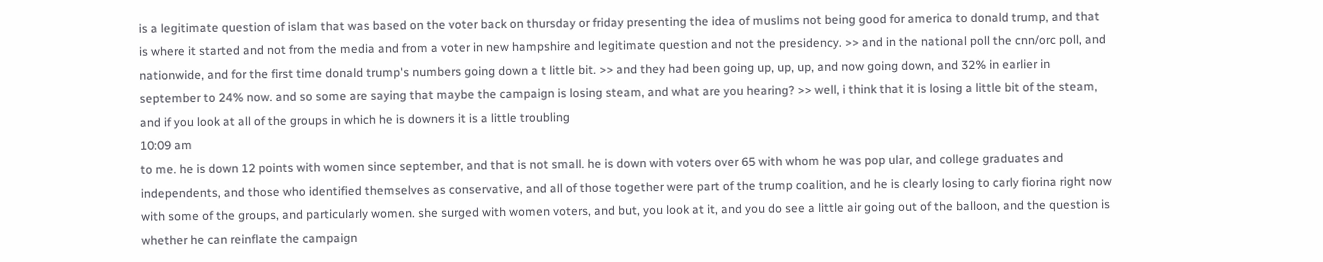is a legitimate question of islam that was based on the voter back on thursday or friday presenting the idea of muslims not being good for america to donald trump, and that is where it started and not from the media and from a voter in new hampshire and legitimate question and not the presidency. >> and in the national poll the cnn/orc poll, and nationwide, and for the first time donald trump's numbers going down a t little bit. >> and they had been going up, up, up, and now going down, and 32% in earlier in september to 24% now. and so some are saying that maybe the campaign is losing steam, and what are you hearing? >> well, i think that it is losing a little bit of the steam, and if you look at all of the groups in which he is downers it is a little troubling
10:09 am
to me. he is down 12 points with women since september, and that is not small. he is down with voters over 65 with whom he was pop ular, and college graduates and independents, and those who identified themselves as conservative, and all of those together were part of the trump coalition, and he is clearly losing to carly fiorina right now with some of the groups, and particularly women. she surged with women voters, and but, you look at it, and you do see a little air going out of the balloon, and the question is whether he can reinflate the campaign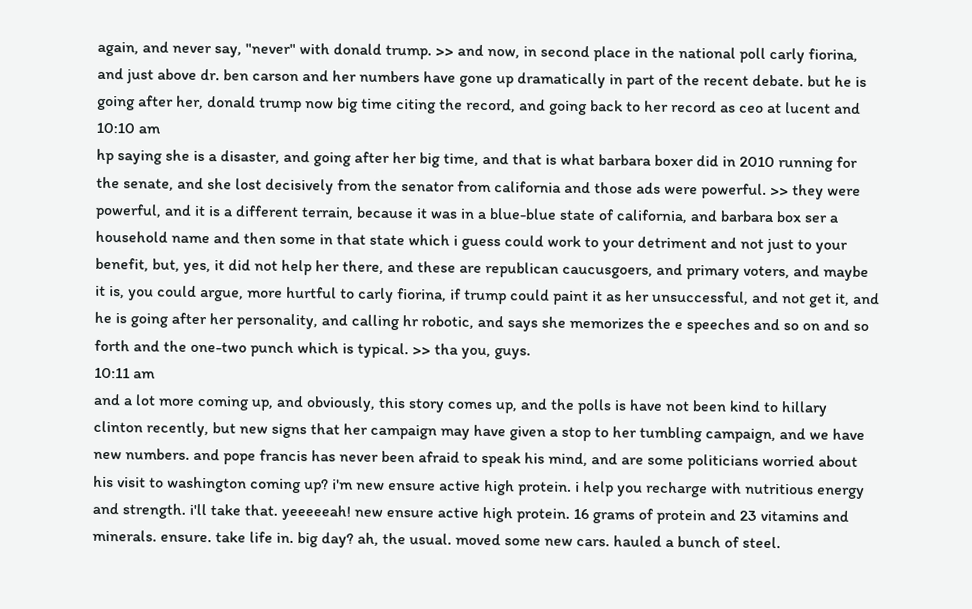again, and never say, "never" with donald trump. >> and now, in second place in the national poll carly fiorina, and just above dr. ben carson and her numbers have gone up dramatically in part of the recent debate. but he is going after her, donald trump now big time citing the record, and going back to her record as ceo at lucent and
10:10 am
hp saying she is a disaster, and going after her big time, and that is what barbara boxer did in 2010 running for the senate, and she lost decisively from the senator from california and those ads were powerful. >> they were powerful, and it is a different terrain, because it was in a blue-blue state of california, and barbara box ser a household name and then some in that state which i guess could work to your detriment and not just to your benefit, but, yes, it did not help her there, and these are republican caucusgoers, and primary voters, and maybe it is, you could argue, more hurtful to carly fiorina, if trump could paint it as her unsuccessful, and not get it, and he is going after her personality, and calling hr robotic, and says she memorizes the e speeches and so on and so forth and the one-two punch which is typical. >> tha you, guys.
10:11 am
and a lot more coming up, and obviously, this story comes up, and the polls is have not been kind to hillary clinton recently, but new signs that her campaign may have given a stop to her tumbling campaign, and we have new numbers. and pope francis has never been afraid to speak his mind, and are some politicians worried about his visit to washington coming up? i'm new ensure active high protein. i help you recharge with nutritious energy and strength. i'll take that. yeeeeeah! new ensure active high protein. 16 grams of protein and 23 vitamins and minerals. ensure. take life in. big day? ah, the usual. moved some new cars. hauled a bunch of steel.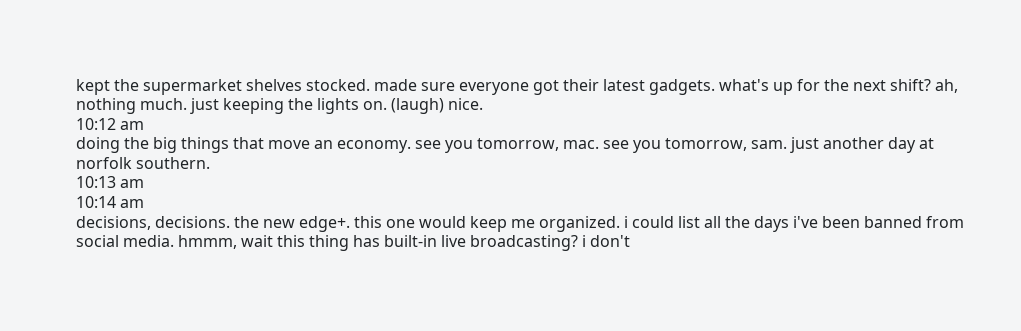kept the supermarket shelves stocked. made sure everyone got their latest gadgets. what's up for the next shift? ah, nothing much. just keeping the lights on. (laugh) nice.
10:12 am
doing the big things that move an economy. see you tomorrow, mac. see you tomorrow, sam. just another day at norfolk southern.
10:13 am
10:14 am
decisions, decisions. the new edge+. this one would keep me organized. i could list all the days i've been banned from social media. hmmm, wait this thing has built-in live broadcasting? i don't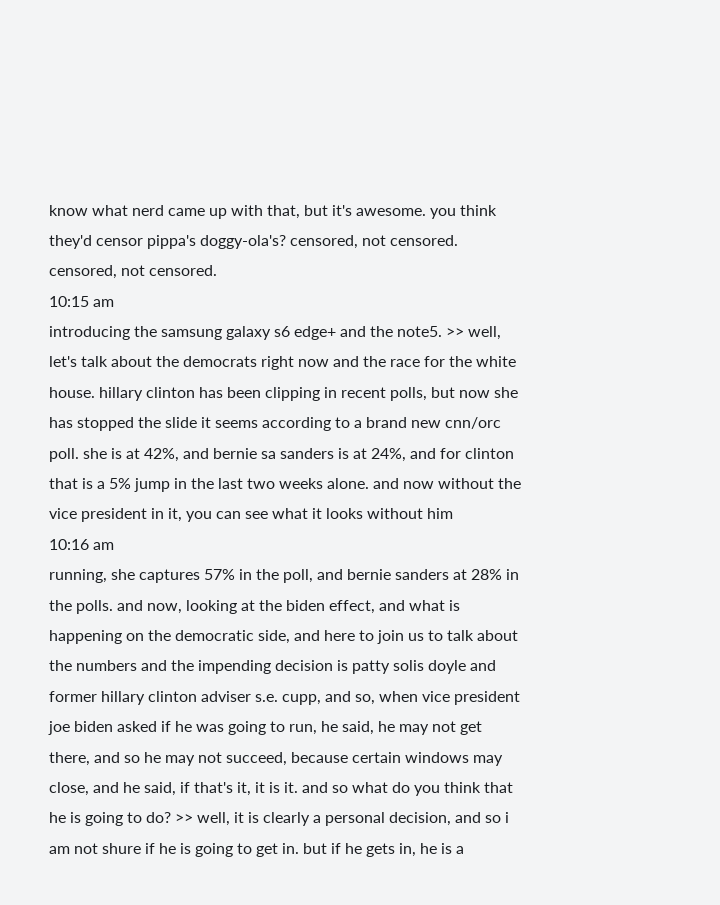know what nerd came up with that, but it's awesome. you think they'd censor pippa's doggy-ola's? censored, not censored. censored, not censored.
10:15 am
introducing the samsung galaxy s6 edge+ and the note5. >> well, let's talk about the democrats right now and the race for the white house. hillary clinton has been clipping in recent polls, but now she has stopped the slide it seems according to a brand new cnn/orc poll. she is at 42%, and bernie sa sanders is at 24%, and for clinton that is a 5% jump in the last two weeks alone. and now without the vice president in it, you can see what it looks without him
10:16 am
running, she captures 57% in the poll, and bernie sanders at 28% in the polls. and now, looking at the biden effect, and what is happening on the democratic side, and here to join us to talk about the numbers and the impending decision is patty solis doyle and former hillary clinton adviser s.e. cupp, and so, when vice president joe biden asked if he was going to run, he said, he may not get there, and so he may not succeed, because certain windows may close, and he said, if that's it, it is it. and so what do you think that he is going to do? >> well, it is clearly a personal decision, and so i am not shure if he is going to get in. but if he gets in, he is a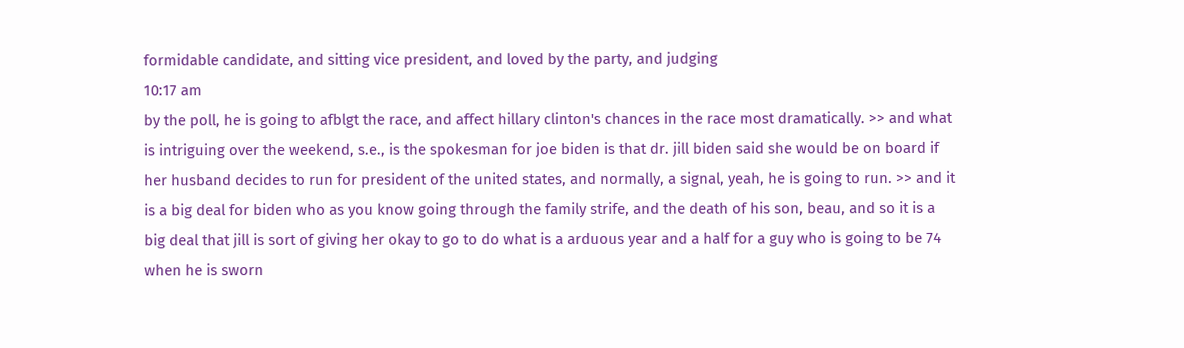formidable candidate, and sitting vice president, and loved by the party, and judging
10:17 am
by the poll, he is going to afblgt the race, and affect hillary clinton's chances in the race most dramatically. >> and what is intriguing over the weekend, s.e., is the spokesman for joe biden is that dr. jill biden said she would be on board if her husband decides to run for president of the united states, and normally, a signal, yeah, he is going to run. >> and it is a big deal for biden who as you know going through the family strife, and the death of his son, beau, and so it is a big deal that jill is sort of giving her okay to go to do what is a arduous year and a half for a guy who is going to be 74 when he is sworn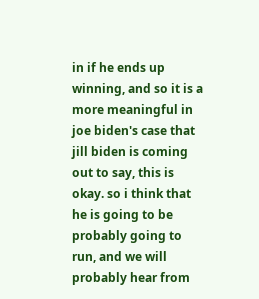in if he ends up winning, and so it is a more meaningful in joe biden's case that jill biden is coming out to say, this is okay. so i think that he is going to be probably going to run, and we will probably hear from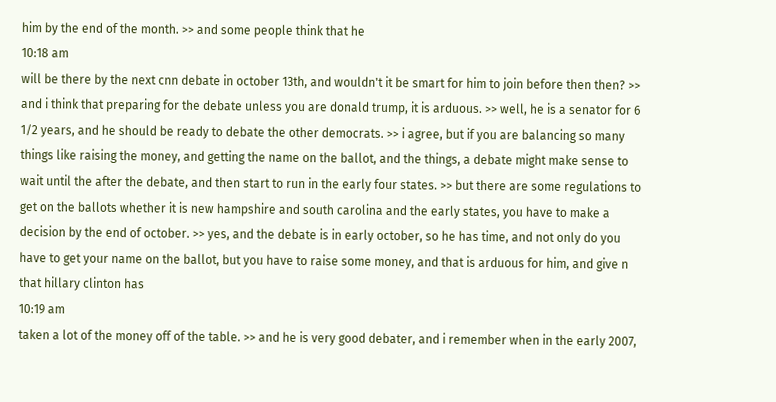him by the end of the month. >> and some people think that he
10:18 am
will be there by the next cnn debate in october 13th, and wouldn't it be smart for him to join before then then? >> and i think that preparing for the debate unless you are donald trump, it is arduous. >> well, he is a senator for 6 1/2 years, and he should be ready to debate the other democrats. >> i agree, but if you are balancing so many things like raising the money, and getting the name on the ballot, and the things, a debate might make sense to wait until the after the debate, and then start to run in the early four states. >> but there are some regulations to get on the ballots whether it is new hampshire and south carolina and the early states, you have to make a decision by the end of october. >> yes, and the debate is in early october, so he has time, and not only do you have to get your name on the ballot, but you have to raise some money, and that is arduous for him, and give n that hillary clinton has
10:19 am
taken a lot of the money off of the table. >> and he is very good debater, and i remember when in the early 2007,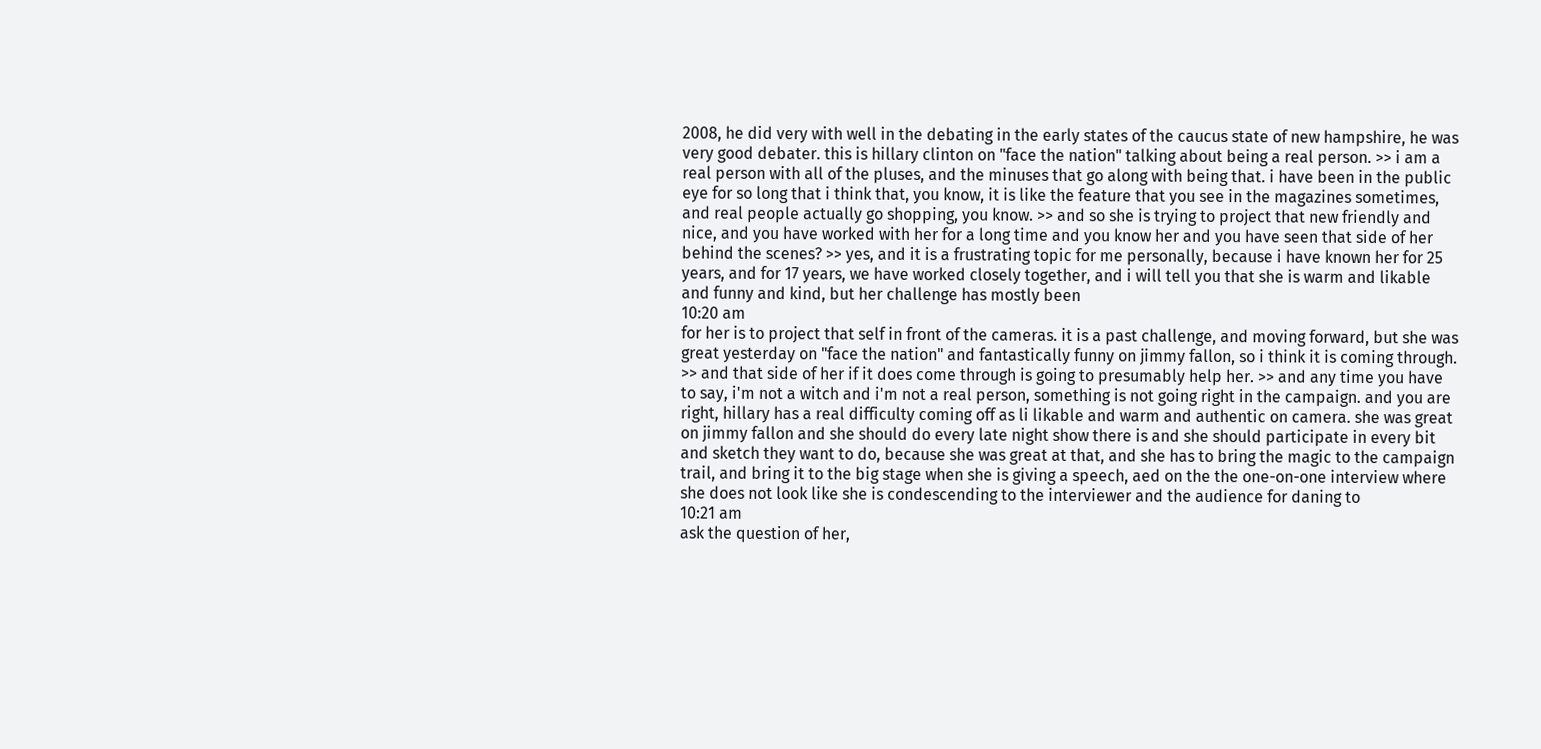2008, he did very with well in the debating in the early states of the caucus state of new hampshire, he was very good debater. this is hillary clinton on "face the nation" talking about being a real person. >> i am a real person with all of the pluses, and the minuses that go along with being that. i have been in the public eye for so long that i think that, you know, it is like the feature that you see in the magazines sometimes, and real people actually go shopping, you know. >> and so she is trying to project that new friendly and nice, and you have worked with her for a long time and you know her and you have seen that side of her behind the scenes? >> yes, and it is a frustrating topic for me personally, because i have known her for 25 years, and for 17 years, we have worked closely together, and i will tell you that she is warm and likable and funny and kind, but her challenge has mostly been
10:20 am
for her is to project that self in front of the cameras. it is a past challenge, and moving forward, but she was great yesterday on "face the nation" and fantastically funny on jimmy fallon, so i think it is coming through. >> and that side of her if it does come through is going to presumably help her. >> and any time you have to say, i'm not a witch and i'm not a real person, something is not going right in the campaign. and you are right, hillary has a real difficulty coming off as li likable and warm and authentic on camera. she was great on jimmy fallon and she should do every late night show there is and she should participate in every bit and sketch they want to do, because she was great at that, and she has to bring the magic to the campaign trail, and bring it to the big stage when she is giving a speech, aed on the the one-on-one interview where she does not look like she is condescending to the interviewer and the audience for daning to
10:21 am
ask the question of her,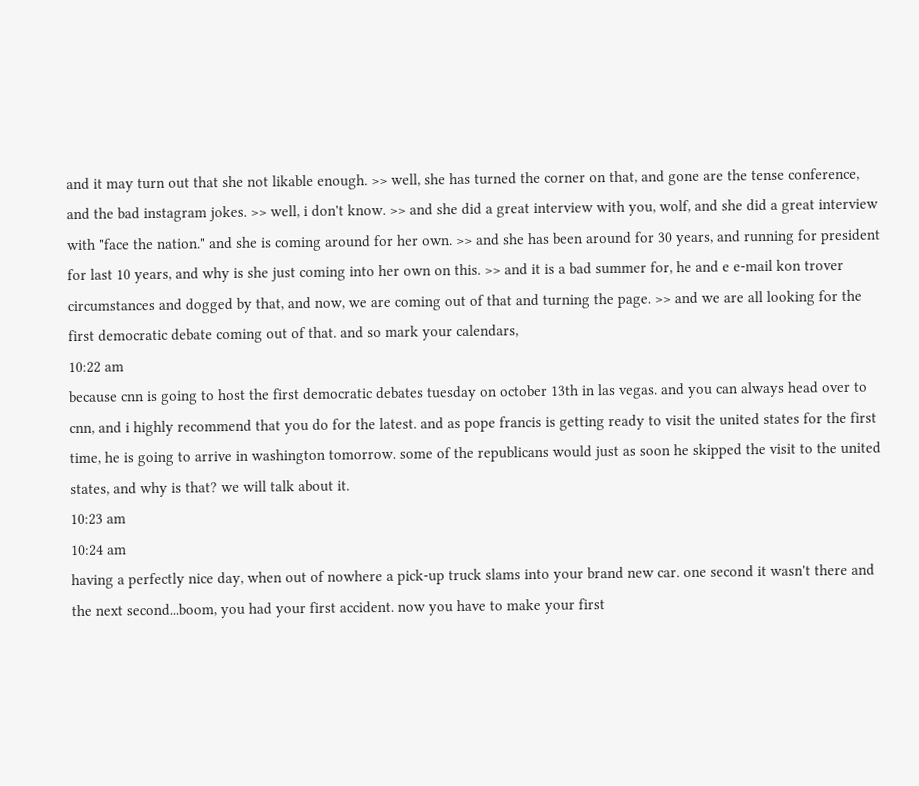and it may turn out that she not likable enough. >> well, she has turned the corner on that, and gone are the tense conference, and the bad instagram jokes. >> well, i don't know. >> and she did a great interview with you, wolf, and she did a great interview with "face the nation." and she is coming around for her own. >> and she has been around for 30 years, and running for president for last 10 years, and why is she just coming into her own on this. >> and it is a bad summer for, he and e e-mail kon trover circumstances and dogged by that, and now, we are coming out of that and turning the page. >> and we are all looking for the first democratic debate coming out of that. and so mark your calendars,
10:22 am
because cnn is going to host the first democratic debates tuesday on october 13th in las vegas. and you can always head over to cnn, and i highly recommend that you do for the latest. and as pope francis is getting ready to visit the united states for the first time, he is going to arrive in washington tomorrow. some of the republicans would just as soon he skipped the visit to the united states, and why is that? we will talk about it.
10:23 am
10:24 am
having a perfectly nice day, when out of nowhere a pick-up truck slams into your brand new car. one second it wasn't there and the next second...boom, you had your first accident. now you have to make your first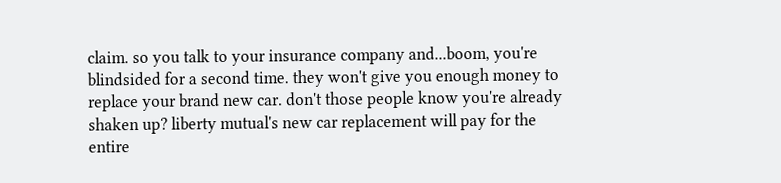claim. so you talk to your insurance company and...boom, you're blindsided for a second time. they won't give you enough money to replace your brand new car. don't those people know you're already shaken up? liberty mutual's new car replacement will pay for the entire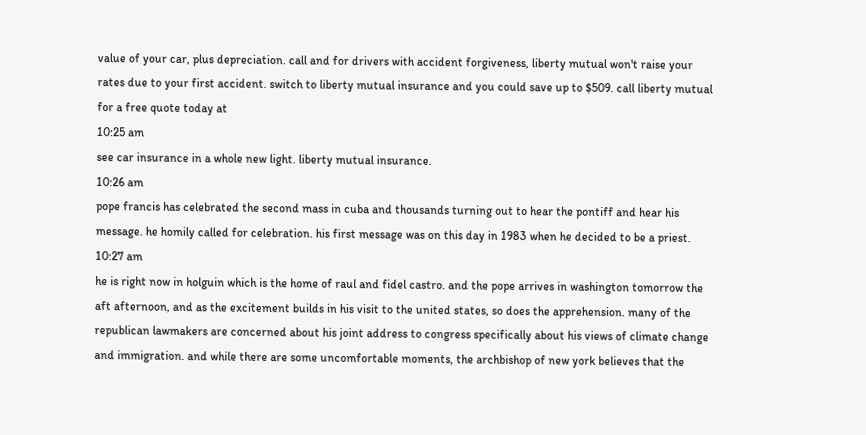value of your car, plus depreciation. call and for drivers with accident forgiveness, liberty mutual won't raise your rates due to your first accident. switch to liberty mutual insurance and you could save up to $509. call liberty mutual for a free quote today at
10:25 am
see car insurance in a whole new light. liberty mutual insurance.
10:26 am
pope francis has celebrated the second mass in cuba and thousands turning out to hear the pontiff and hear his message. he homily called for celebration. his first message was on this day in 1983 when he decided to be a priest.
10:27 am
he is right now in holguin which is the home of raul and fidel castro. and the pope arrives in washington tomorrow the aft afternoon, and as the excitement builds in his visit to the united states, so does the apprehension. many of the republican lawmakers are concerned about his joint address to congress specifically about his views of climate change and immigration. and while there are some uncomfortable moments, the archbishop of new york believes that the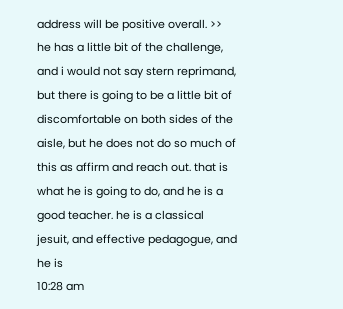address will be positive overall. >> he has a little bit of the challenge, and i would not say stern reprimand, but there is going to be a little bit of discomfortable on both sides of the aisle, but he does not do so much of this as affirm and reach out. that is what he is going to do, and he is a good teacher. he is a classical jesuit, and effective pedagogue, and he is
10:28 am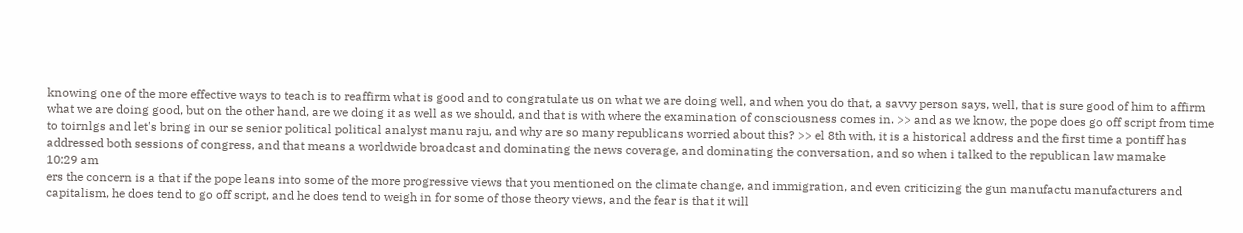knowing one of the more effective ways to teach is to reaffirm what is good and to congratulate us on what we are doing well, and when you do that, a savvy person says, well, that is sure good of him to affirm what we are doing good, but on the other hand, are we doing it as well as we should, and that is with where the examination of consciousness comes in. >> and as we know, the pope does go off script from time to toirnlgs and let's bring in our se senior political political analyst manu raju, and why are so many republicans worried about this? >> el 8th with, it is a historical address and the first time a pontiff has addressed both sessions of congress, and that means a worldwide broadcast and dominating the news coverage, and dominating the conversation, and so when i talked to the republican law mamake
10:29 am
ers the concern is a that if the pope leans into some of the more progressive views that you mentioned on the climate change, and immigration, and even criticizing the gun manufactu manufacturers and capitalism, he does tend to go off script, and he does tend to weigh in for some of those theory views, and the fear is that it will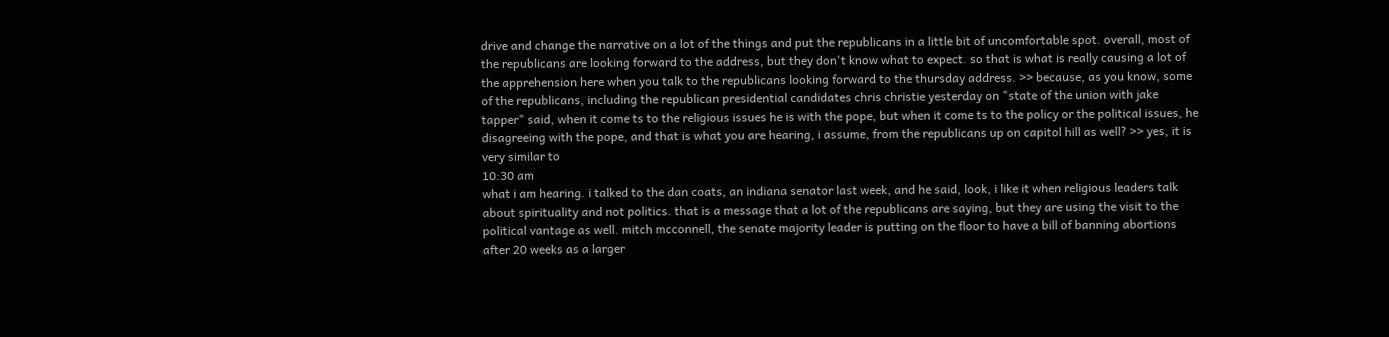drive and change the narrative on a lot of the things and put the republicans in a little bit of uncomfortable spot. overall, most of the republicans are looking forward to the address, but they don't know what to expect. so that is what is really causing a lot of the apprehension here when you talk to the republicans looking forward to the thursday address. >> because, as you know, some of the republicans, including the republican presidential candidates chris christie yesterday on "state of the union with jake tapper" said, when it come ts to the religious issues he is with the pope, but when it come ts to the policy or the political issues, he disagreeing with the pope, and that is what you are hearing, i assume, from the republicans up on capitol hill as well? >> yes, it is very similar to
10:30 am
what i am hearing. i talked to the dan coats, an indiana senator last week, and he said, look, i like it when religious leaders talk about spirituality and not politics. that is a message that a lot of the republicans are saying, but they are using the visit to the political vantage as well. mitch mcconnell, the senate majority leader is putting on the floor to have a bill of banning abortions after 20 weeks as a larger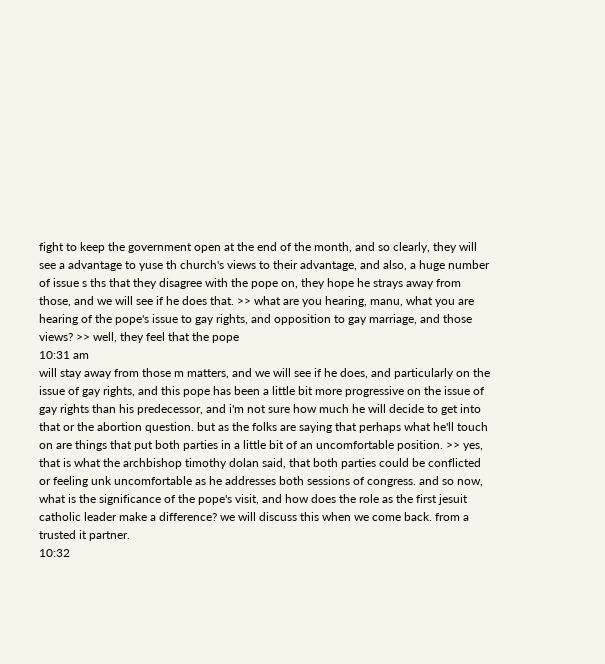fight to keep the government open at the end of the month, and so clearly, they will see a advantage to yuse th church's views to their advantage, and also, a huge number of issue s ths that they disagree with the pope on, they hope he strays away from those, and we will see if he does that. >> what are you hearing, manu, what you are hearing of the pope's issue to gay rights, and opposition to gay marriage, and those views? >> well, they feel that the pope
10:31 am
will stay away from those m matters, and we will see if he does, and particularly on the issue of gay rights, and this pope has been a little bit more progressive on the issue of gay rights than his predecessor, and i'm not sure how much he will decide to get into that or the abortion question. but as the folks are saying that perhaps what he'll touch on are things that put both parties in a little bit of an uncomfortable position. >> yes, that is what the archbishop timothy dolan said, that both parties could be conflicted or feeling unk uncomfortable as he addresses both sessions of congress. and so now, what is the significance of the pope's visit, and how does the role as the first jesuit catholic leader make a difference? we will discuss this when we come back. from a trusted it partner.
10:32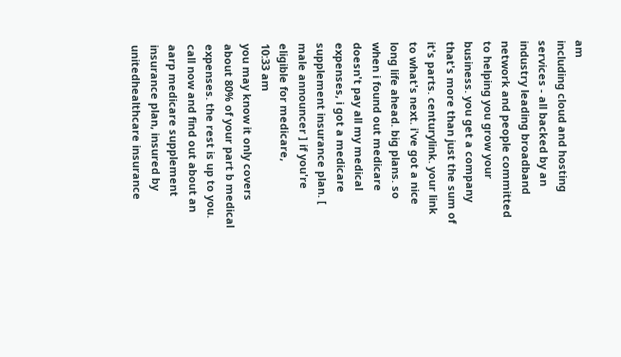am
including cloud and hosting services - all backed by an industry leading broadband network and people committed to helping you grow your business. you get a company that's more than just the sum of it's parts. centurylink. your link to what's next. i've got a nice long life ahead. big plans. so when i found out medicare doesn't pay all my medical expenses, i got a medicare supplement insurance plan. [ male announcer ] if you're eligible for medicare,
10:33 am
you may know it only covers about 80% of your part b medical expenses. the rest is up to you. call now and find out about an aarp medicare supplement insurance plan, insured by unitedhealthcare insurance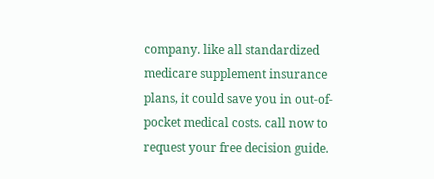company. like all standardized medicare supplement insurance plans, it could save you in out-of-pocket medical costs. call now to request your free decision guide.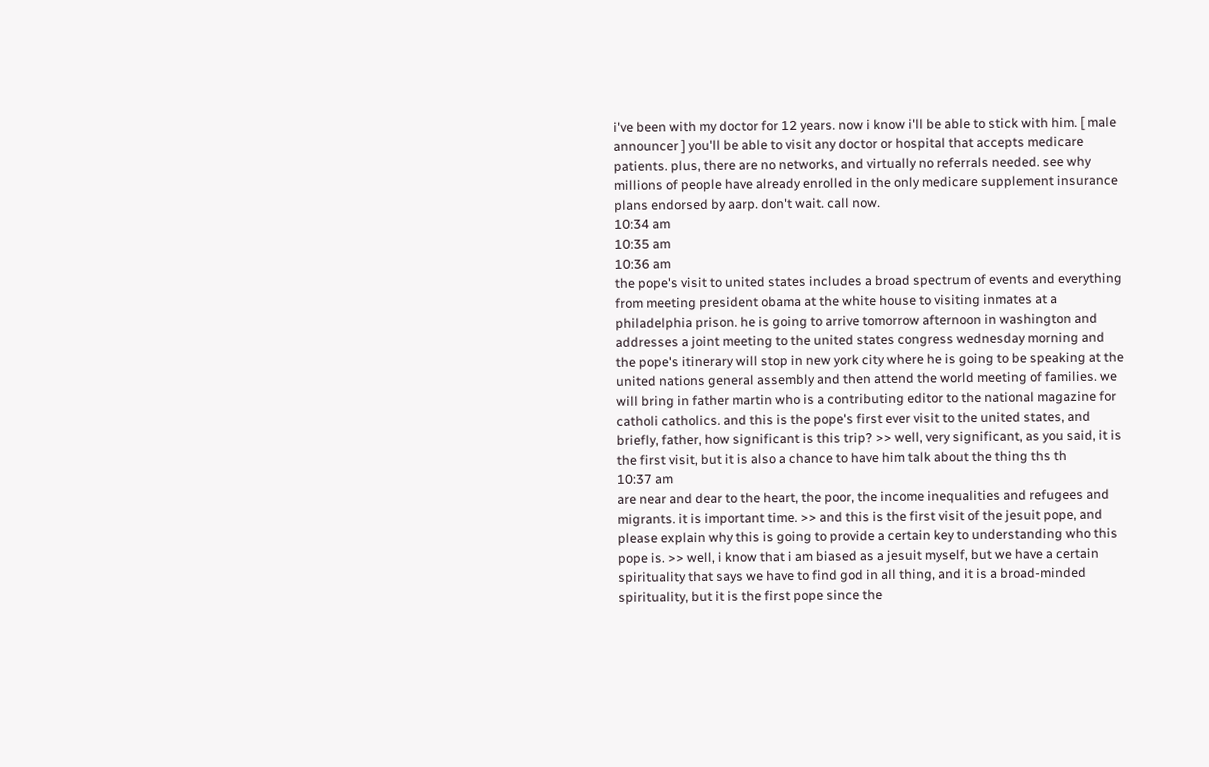i've been with my doctor for 12 years. now i know i'll be able to stick with him. [ male announcer ] you'll be able to visit any doctor or hospital that accepts medicare patients. plus, there are no networks, and virtually no referrals needed. see why millions of people have already enrolled in the only medicare supplement insurance plans endorsed by aarp. don't wait. call now.
10:34 am
10:35 am
10:36 am
the pope's visit to united states includes a broad spectrum of events and everything from meeting president obama at the white house to visiting inmates at a philadelphia prison. he is going to arrive tomorrow afternoon in washington and addresses a joint meeting to the united states congress wednesday morning and the pope's itinerary will stop in new york city where he is going to be speaking at the united nations general assembly and then attend the world meeting of families. we will bring in father martin who is a contributing editor to the national magazine for catholi catholics. and this is the pope's first ever visit to the united states, and briefly, father, how significant is this trip? >> well, very significant, as you said, it is the first visit, but it is also a chance to have him talk about the thing ths th
10:37 am
are near and dear to the heart, the poor, the income inequalities and refugees and migrants. it is important time. >> and this is the first visit of the jesuit pope, and please explain why this is going to provide a certain key to understanding who this pope is. >> well, i know that i am biased as a jesuit myself, but we have a certain spirituality that says we have to find god in all thing, and it is a broad-minded spirituality, but it is the first pope since the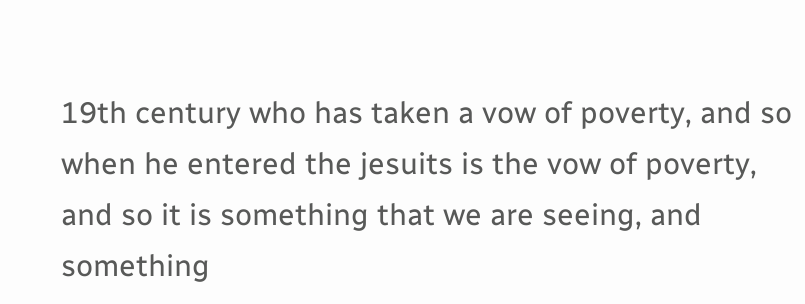19th century who has taken a vow of poverty, and so when he entered the jesuits is the vow of poverty, and so it is something that we are seeing, and something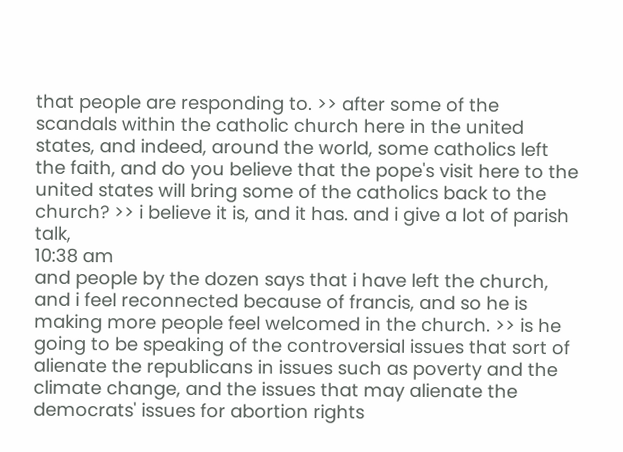that people are responding to. >> after some of the scandals within the catholic church here in the united states, and indeed, around the world, some catholics left the faith, and do you believe that the pope's visit here to the united states will bring some of the catholics back to the church? >> i believe it is, and it has. and i give a lot of parish talk,
10:38 am
and people by the dozen says that i have left the church, and i feel reconnected because of francis, and so he is making more people feel welcomed in the church. >> is he going to be speaking of the controversial issues that sort of alienate the republicans in issues such as poverty and the climate change, and the issues that may alienate the democrats' issues for abortion rights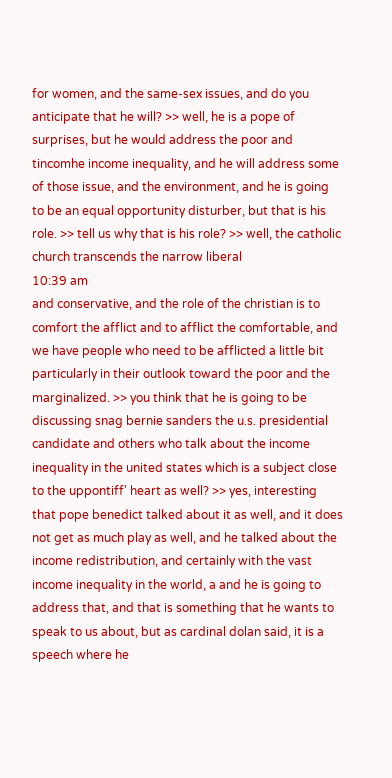for women, and the same-sex issues, and do you anticipate that he will? >> well, he is a pope of surprises, but he would address the poor and tincomhe income inequality, and he will address some of those issue, and the environment, and he is going to be an equal opportunity disturber, but that is his role. >> tell us why that is his role? >> well, the catholic church transcends the narrow liberal
10:39 am
and conservative, and the role of the christian is to comfort the afflict and to afflict the comfortable, and we have people who need to be afflicted a little bit particularly in their outlook toward the poor and the marginalized. >> you think that he is going to be discussing snag bernie sanders the u.s. presidential candidate and others who talk about the income inequality in the united states which is a subject close to the uppontiff' heart as well? >> yes, interesting that pope benedict talked about it as well, and it does not get as much play as well, and he talked about the income redistribution, and certainly with the vast income inequality in the world, a and he is going to address that, and that is something that he wants to speak to us about, but as cardinal dolan said, it is a speech where he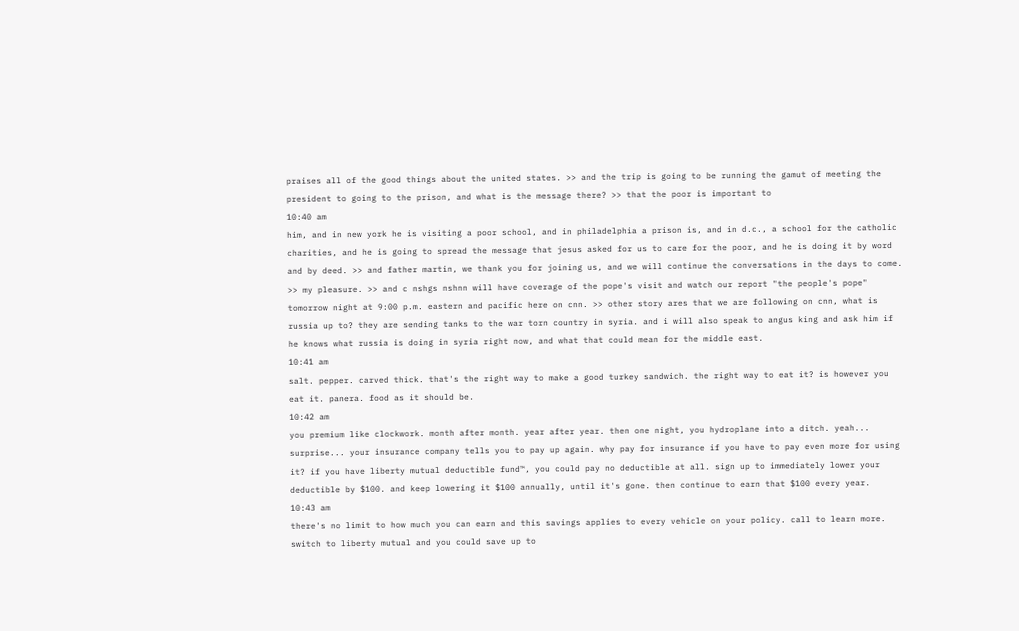praises all of the good things about the united states. >> and the trip is going to be running the gamut of meeting the president to going to the prison, and what is the message there? >> that the poor is important to
10:40 am
him, and in new york he is visiting a poor school, and in philadelphia a prison is, and in d.c., a school for the catholic charities, and he is going to spread the message that jesus asked for us to care for the poor, and he is doing it by word and by deed. >> and father martin, we thank you for joining us, and we will continue the conversations in the days to come. >> my pleasure. >> and c nshgs nshnn will have coverage of the pope's visit and watch our report "the people's pope" tomorrow night at 9:00 p.m. eastern and pacific here on cnn. >> other story ares that we are following on cnn, what is russia up to? they are sending tanks to the war torn country in syria. and i will also speak to angus king and ask him if he knows what russia is doing in syria right now, and what that could mean for the middle east.
10:41 am
salt. pepper. carved thick. that's the right way to make a good turkey sandwich. the right way to eat it? is however you eat it. panera. food as it should be.
10:42 am
you premium like clockwork. month after month. year after year. then one night, you hydroplane into a ditch. yeah... surprise... your insurance company tells you to pay up again. why pay for insurance if you have to pay even more for using it? if you have liberty mutual deductible fund™, you could pay no deductible at all. sign up to immediately lower your deductible by $100. and keep lowering it $100 annually, until it's gone. then continue to earn that $100 every year.
10:43 am
there's no limit to how much you can earn and this savings applies to every vehicle on your policy. call to learn more. switch to liberty mutual and you could save up to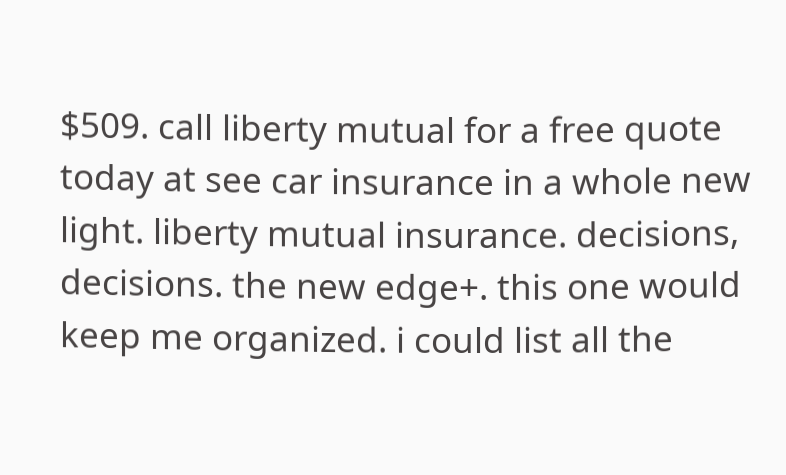$509. call liberty mutual for a free quote today at see car insurance in a whole new light. liberty mutual insurance. decisions, decisions. the new edge+. this one would keep me organized. i could list all the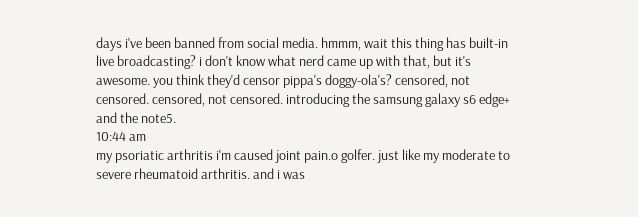days i've been banned from social media. hmmm, wait this thing has built-in live broadcasting? i don't know what nerd came up with that, but it's awesome. you think they'd censor pippa's doggy-ola's? censored, not censored. censored, not censored. introducing the samsung galaxy s6 edge+ and the note5.
10:44 am
my psoriatic arthritis i'm caused joint pain.o golfer. just like my moderate to severe rheumatoid arthritis. and i was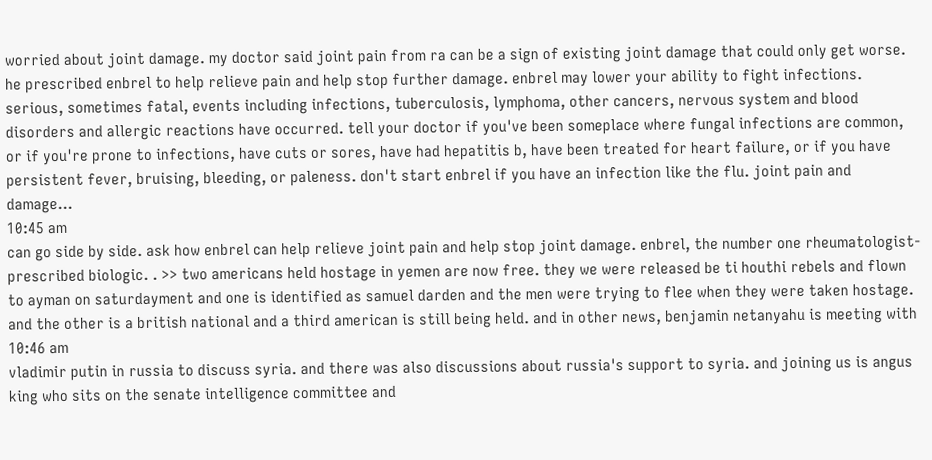worried about joint damage. my doctor said joint pain from ra can be a sign of existing joint damage that could only get worse. he prescribed enbrel to help relieve pain and help stop further damage. enbrel may lower your ability to fight infections. serious, sometimes fatal, events including infections, tuberculosis, lymphoma, other cancers, nervous system and blood disorders and allergic reactions have occurred. tell your doctor if you've been someplace where fungal infections are common, or if you're prone to infections, have cuts or sores, have had hepatitis b, have been treated for heart failure, or if you have persistent fever, bruising, bleeding, or paleness. don't start enbrel if you have an infection like the flu. joint pain and damage...
10:45 am
can go side by side. ask how enbrel can help relieve joint pain and help stop joint damage. enbrel, the number one rheumatologist-prescribed biologic. . >> two americans held hostage in yemen are now free. they we were released be ti houthi rebels and flown to ayman on saturdayment and one is identified as samuel darden and the men were trying to flee when they were taken hostage. and the other is a british national and a third american is still being held. and in other news, benjamin netanyahu is meeting with
10:46 am
vladimir putin in russia to discuss syria. and there was also discussions about russia's support to syria. and joining us is angus king who sits on the senate intelligence committee and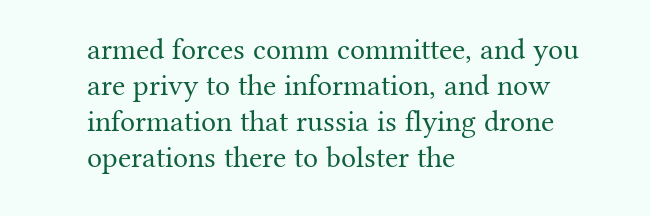armed forces comm committee, and you are privy to the information, and now information that russia is flying drone operations there to bolster the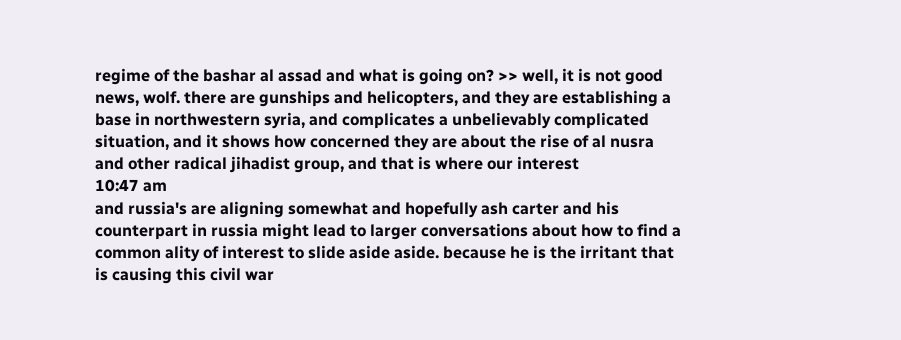regime of the bashar al assad and what is going on? >> well, it is not good news, wolf. there are gunships and helicopters, and they are establishing a base in northwestern syria, and complicates a unbelievably complicated situation, and it shows how concerned they are about the rise of al nusra and other radical jihadist group, and that is where our interest
10:47 am
and russia's are aligning somewhat and hopefully ash carter and his counterpart in russia might lead to larger conversations about how to find a common ality of interest to slide aside aside. because he is the irritant that is causing this civil war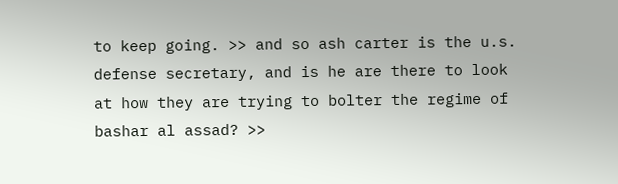to keep going. >> and so ash carter is the u.s. defense secretary, and is he are there to look at how they are trying to bolter the regime of bashar al assad? >>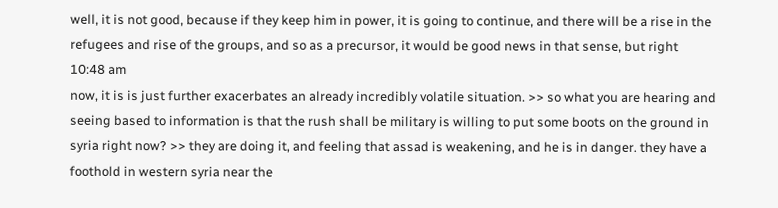well, it is not good, because if they keep him in power, it is going to continue, and there will be a rise in the refugees and rise of the groups, and so as a precursor, it would be good news in that sense, but right
10:48 am
now, it is is just further exacerbates an already incredibly volatile situation. >> so what you are hearing and seeing based to information is that the rush shall be military is willing to put some boots on the ground in syria right now? >> they are doing it, and feeling that assad is weakening, and he is in danger. they have a foothold in western syria near the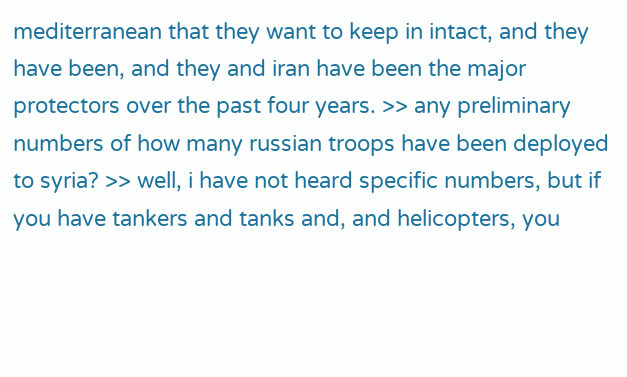mediterranean that they want to keep in intact, and they have been, and they and iran have been the major protectors over the past four years. >> any preliminary numbers of how many russian troops have been deployed to syria? >> well, i have not heard specific numbers, but if you have tankers and tanks and, and helicopters, you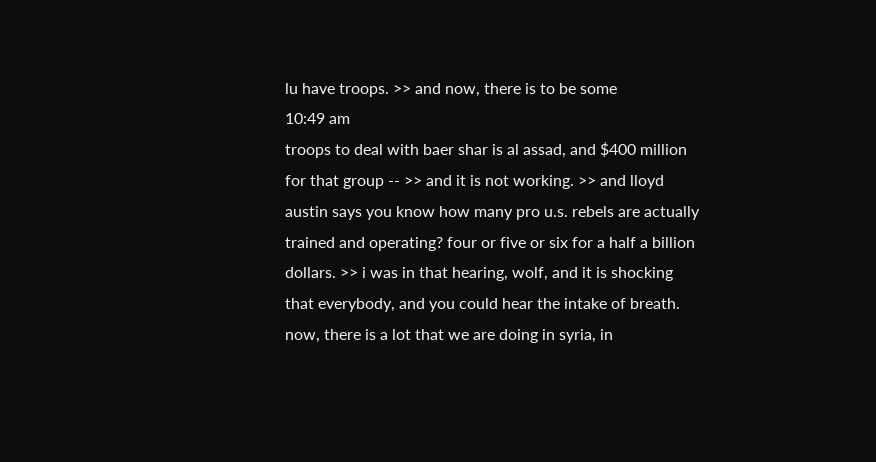lu have troops. >> and now, there is to be some
10:49 am
troops to deal with baer shar is al assad, and $400 million for that group -- >> and it is not working. >> and lloyd austin says you know how many pro u.s. rebels are actually trained and operating? four or five or six for a half a billion dollars. >> i was in that hearing, wolf, and it is shocking that everybody, and you could hear the intake of breath. now, there is a lot that we are doing in syria, in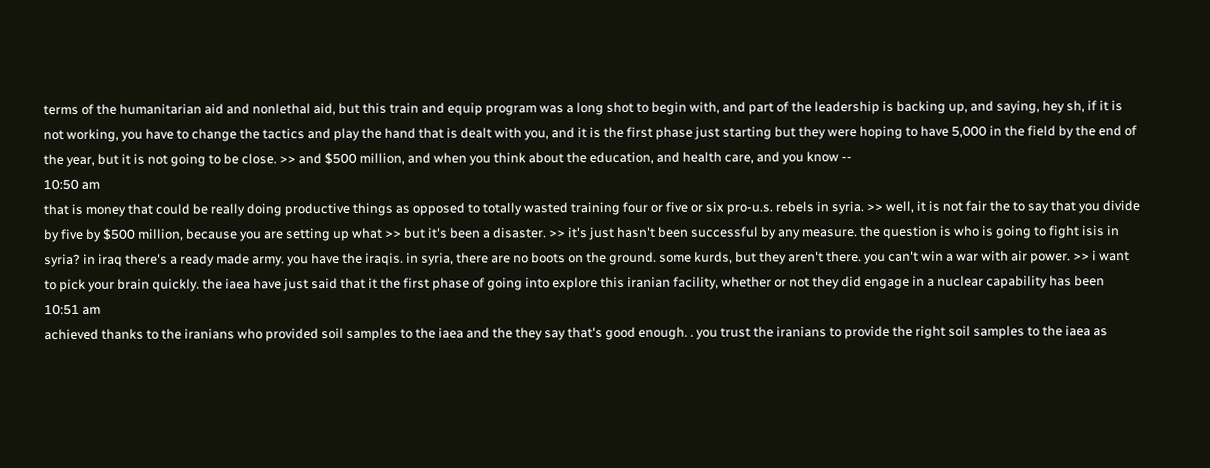terms of the humanitarian aid and nonlethal aid, but this train and equip program was a long shot to begin with, and part of the leadership is backing up, and saying, hey sh, if it is not working, you have to change the tactics and play the hand that is dealt with you, and it is the first phase just starting but they were hoping to have 5,000 in the field by the end of the year, but it is not going to be close. >> and $500 million, and when you think about the education, and health care, and you know --
10:50 am
that is money that could be really doing productive things as opposed to totally wasted training four or five or six pro-u.s. rebels in syria. >> well, it is not fair the to say that you divide by five by $500 million, because you are setting up what >> but it's been a disaster. >> it's just hasn't been successful by any measure. the question is who is going to fight isis in syria? in iraq there's a ready made army. you have the iraqis. in syria, there are no boots on the ground. some kurds, but they aren't there. you can't win a war with air power. >> i want to pick your brain quickly. the iaea have just said that it the first phase of going into explore this iranian facility, whether or not they did engage in a nuclear capability has been
10:51 am
achieved thanks to the iranians who provided soil samples to the iaea and the they say that's good enough. . you trust the iranians to provide the right soil samples to the iaea as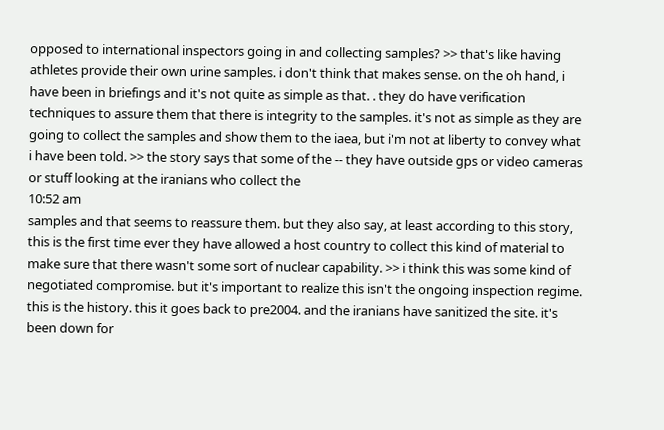opposed to international inspectors going in and collecting samples? >> that's like having athletes provide their own urine samples. i don't think that makes sense. on the oh hand, i have been in briefings and it's not quite as simple as that. . they do have verification techniques to assure them that there is integrity to the samples. it's not as simple as they are going to collect the samples and show them to the iaea, but i'm not at liberty to convey what i have been told. >> the story says that some of the -- they have outside gps or video cameras or stuff looking at the iranians who collect the
10:52 am
samples and that seems to reassure them. but they also say, at least according to this story, this is the first time ever they have allowed a host country to collect this kind of material to make sure that there wasn't some sort of nuclear capability. >> i think this was some kind of negotiated compromise. but it's important to realize this isn't the ongoing inspection regime. this is the history. this it goes back to pre2004. and the iranians have sanitized the site. it's been down for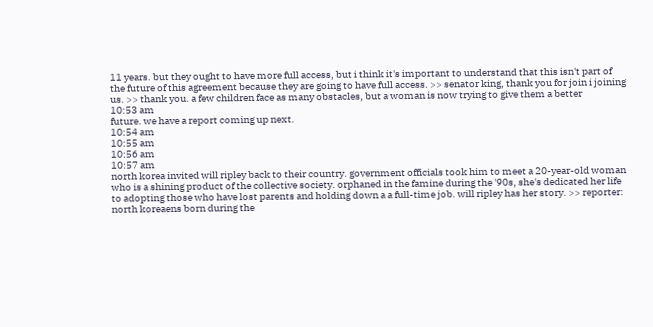11 years. but they ought to have more full access, but i think it's important to understand that this isn't part of the future of this agreement because they are going to have full access. >> senator king, thank you for join i joining us. >> thank you. a few children face as many obstacles, but a woman is now trying to give them a better
10:53 am
future. we have a report coming up next.
10:54 am
10:55 am
10:56 am
10:57 am
north korea invited will ripley back to their country. government officials took him to meet a 20-year-old woman who is a shining product of the collective society. orphaned in the famine during the '90s, she's dedicated her life to adopting those who have lost parents and holding down a a full-time job. will ripley has her story. >> reporter: north koreaens born during the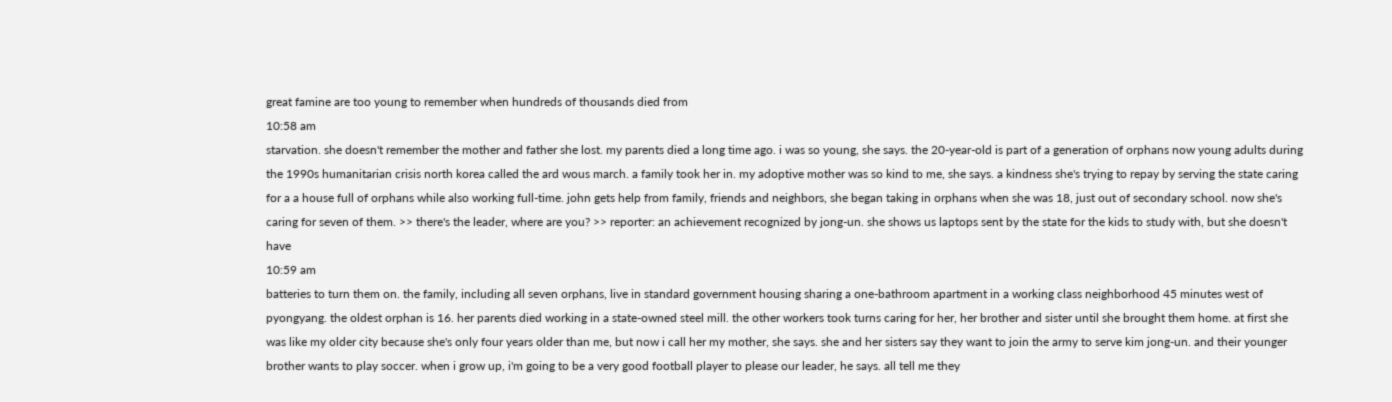great famine are too young to remember when hundreds of thousands died from
10:58 am
starvation. she doesn't remember the mother and father she lost. my parents died a long time ago. i was so young, she says. the 20-year-old is part of a generation of orphans now young adults during the 1990s humanitarian crisis north korea called the ard wous march. a family took her in. my adoptive mother was so kind to me, she says. a kindness she's trying to repay by serving the state caring for a a house full of orphans while also working full-time. john gets help from family, friends and neighbors, she began taking in orphans when she was 18, just out of secondary school. now she's caring for seven of them. >> there's the leader, where are you? >> reporter: an achievement recognized by jong-un. she shows us laptops sent by the state for the kids to study with, but she doesn't have
10:59 am
batteries to turn them on. the family, including all seven orphans, live in standard government housing sharing a one-bathroom apartment in a working class neighborhood 45 minutes west of pyongyang. the oldest orphan is 16. her parents died working in a state-owned steel mill. the other workers took turns caring for her, her brother and sister until she brought them home. at first she was like my older city because she's only four years older than me, but now i call her my mother, she says. she and her sisters say they want to join the army to serve kim jong-un. and their younger brother wants to play soccer. when i grow up, i'm going to be a very good football player to please our leader, he says. all tell me they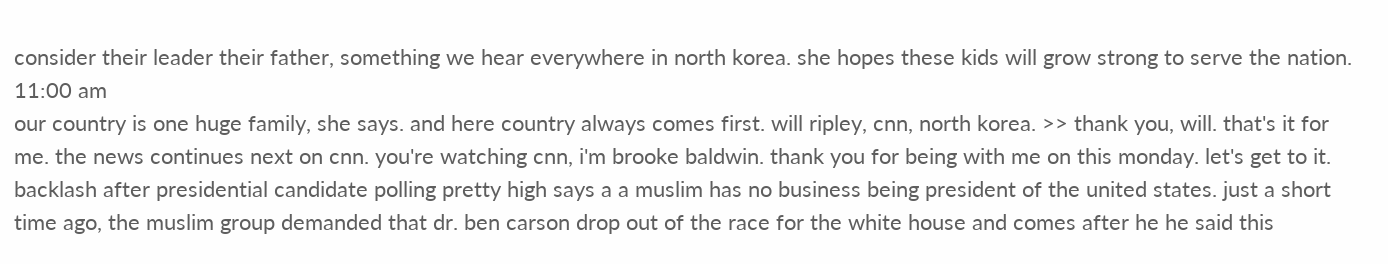consider their leader their father, something we hear everywhere in north korea. she hopes these kids will grow strong to serve the nation.
11:00 am
our country is one huge family, she says. and here country always comes first. will ripley, cnn, north korea. >> thank you, will. that's it for me. the news continues next on cnn. you're watching cnn, i'm brooke baldwin. thank you for being with me on this monday. let's get to it. backlash after presidential candidate polling pretty high says a a muslim has no business being president of the united states. just a short time ago, the muslim group demanded that dr. ben carson drop out of the race for the white house and comes after he he said this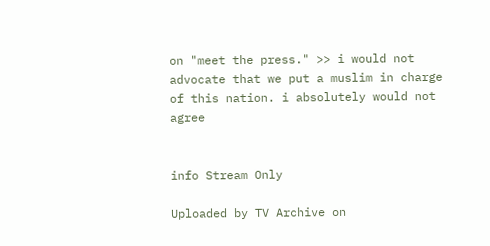on "meet the press." >> i would not advocate that we put a muslim in charge of this nation. i absolutely would not agree


info Stream Only

Uploaded by TV Archive on